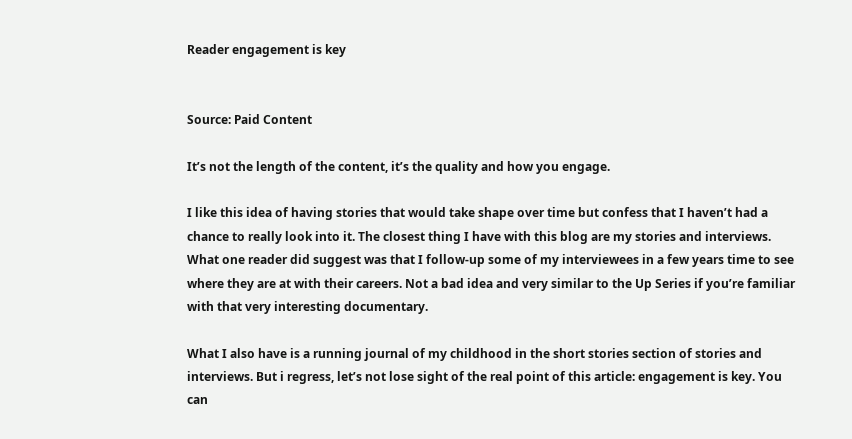Reader engagement is key


Source: Paid Content

It’s not the length of the content, it’s the quality and how you engage.

I like this idea of having stories that would take shape over time but confess that I haven’t had a chance to really look into it. The closest thing I have with this blog are my stories and interviews. What one reader did suggest was that I follow-up some of my interviewees in a few years time to see where they are at with their careers. Not a bad idea and very similar to the Up Series if you’re familiar with that very interesting documentary.

What I also have is a running journal of my childhood in the short stories section of stories and interviews. But i regress, let’s not lose sight of the real point of this article: engagement is key. You can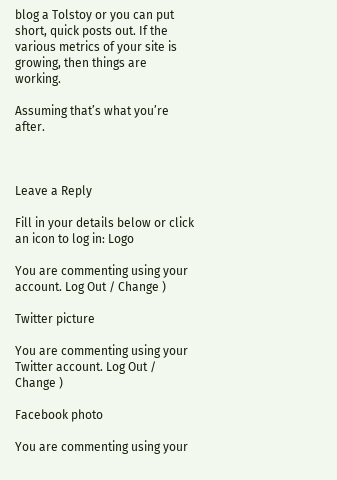blog a Tolstoy or you can put short, quick posts out. If the various metrics of your site is growing, then things are working.

Assuming that’s what you’re after.



Leave a Reply

Fill in your details below or click an icon to log in: Logo

You are commenting using your account. Log Out / Change )

Twitter picture

You are commenting using your Twitter account. Log Out / Change )

Facebook photo

You are commenting using your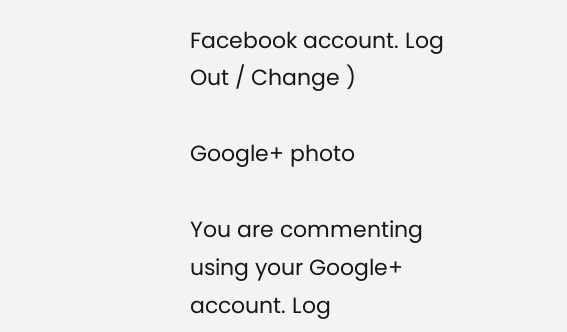Facebook account. Log Out / Change )

Google+ photo

You are commenting using your Google+ account. Log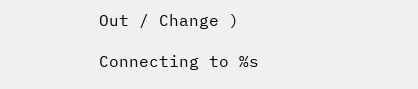Out / Change )

Connecting to %s